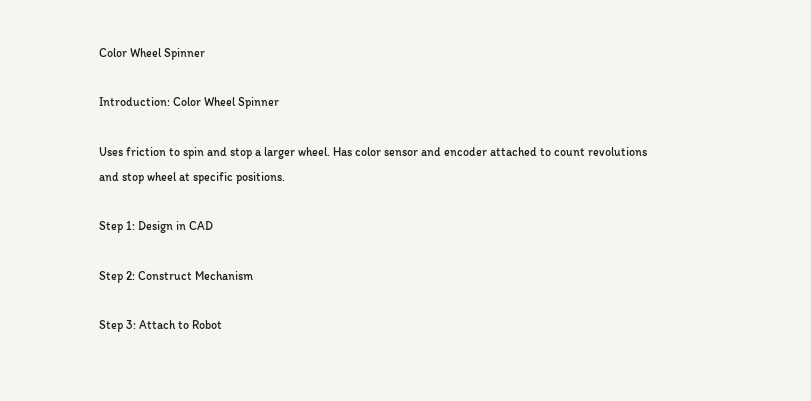Color Wheel Spinner

Introduction: Color Wheel Spinner

Uses friction to spin and stop a larger wheel. Has color sensor and encoder attached to count revolutions and stop wheel at specific positions.

Step 1: Design in CAD

Step 2: Construct Mechanism

Step 3: Attach to Robot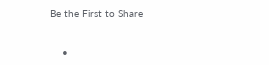Be the First to Share


    •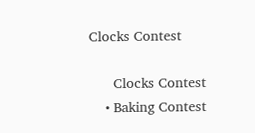Clocks Contest

      Clocks Contest
    • Baking Contest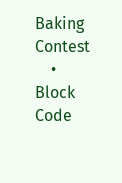Baking Contest
    • Block Code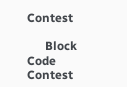Contest

      Block Code Contest